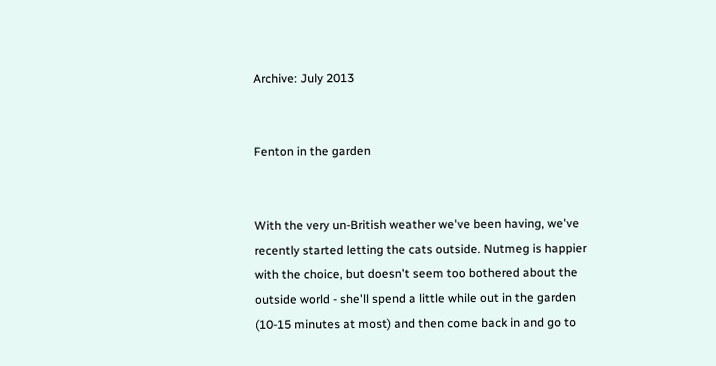Archive: July 2013


Fenton in the garden


With the very un-British weather we've been having, we've recently started letting the cats outside. Nutmeg is happier with the choice, but doesn't seem too bothered about the outside world - she'll spend a little while out in the garden (10-15 minutes at most) and then come back in and go to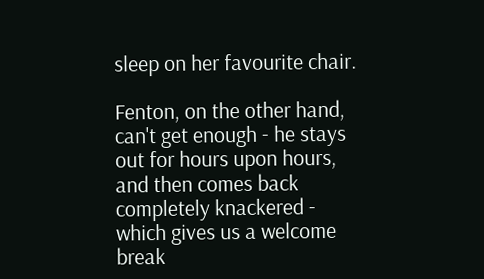sleep on her favourite chair.

Fenton, on the other hand, can't get enough - he stays out for hours upon hours, and then comes back completely knackered - which gives us a welcome break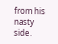from his nasty side.